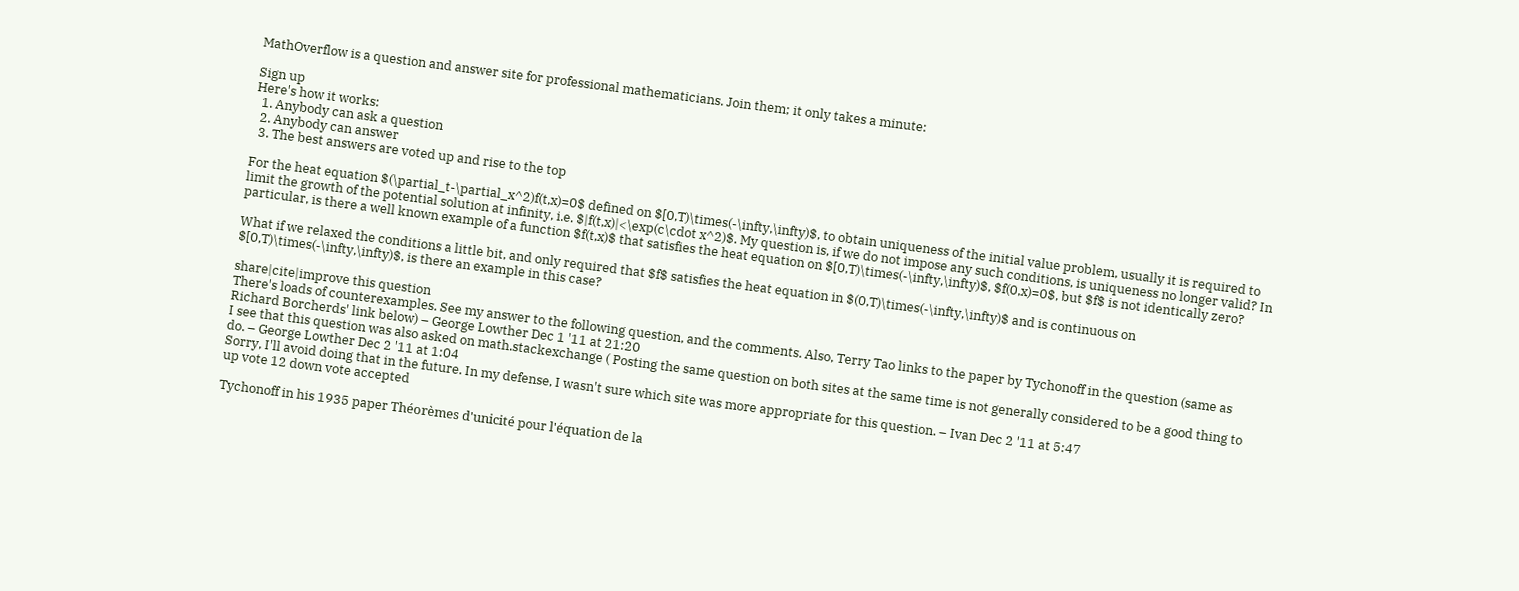MathOverflow is a question and answer site for professional mathematicians. Join them; it only takes a minute:

Sign up
Here's how it works:
  1. Anybody can ask a question
  2. Anybody can answer
  3. The best answers are voted up and rise to the top

For the heat equation $(\partial_t-\partial_x^2)f(t,x)=0$ defined on $[0,T)\times(-\infty,\infty)$, to obtain uniqueness of the initial value problem, usually it is required to limit the growth of the potential solution at infinity, i.e. $|f(t,x)|<\exp(c\cdot x^2)$. My question is, if we do not impose any such conditions, is uniqueness no longer valid? In particular, is there a well known example of a function $f(t,x)$ that satisfies the heat equation on $[0,T)\times(-\infty,\infty)$, $f(0,x)=0$, but $f$ is not identically zero?

What if we relaxed the conditions a little bit, and only required that $f$ satisfies the heat equation in $(0,T)\times(-\infty,\infty)$ and is continuous on $[0,T)\times(-\infty,\infty)$, is there an example in this case?

share|cite|improve this question
There's loads of counterexamples. See my answer to the following question, and the comments. Also, Terry Tao links to the paper by Tychonoff in the question (same as Richard Borcherds' link below) – George Lowther Dec 1 '11 at 21:20
I see that this question was also asked on math.stackexchange ( Posting the same question on both sites at the same time is not generally considered to be a good thing to do. – George Lowther Dec 2 '11 at 1:04
Sorry, I'll avoid doing that in the future. In my defense, I wasn't sure which site was more appropriate for this question. – Ivan Dec 2 '11 at 5:47
up vote 12 down vote accepted

Tychonoff in his 1935 paper Théorèmes d'unicité pour l'équation de la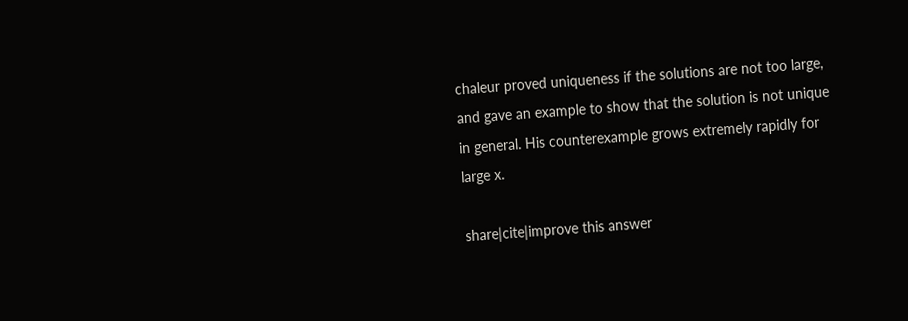chaleur proved uniqueness if the solutions are not too large, and gave an example to show that the solution is not unique in general. His counterexample grows extremely rapidly for large x.

share|cite|improve this answer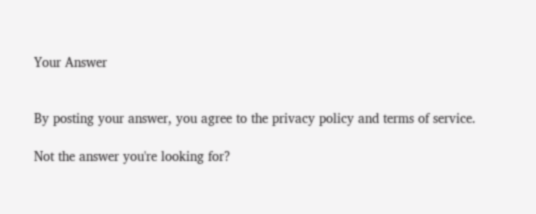Your Answer


By posting your answer, you agree to the privacy policy and terms of service.

Not the answer you're looking for?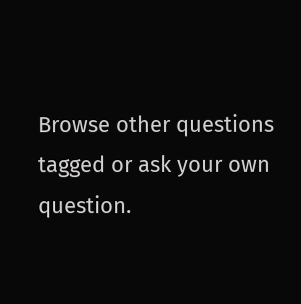Browse other questions tagged or ask your own question.